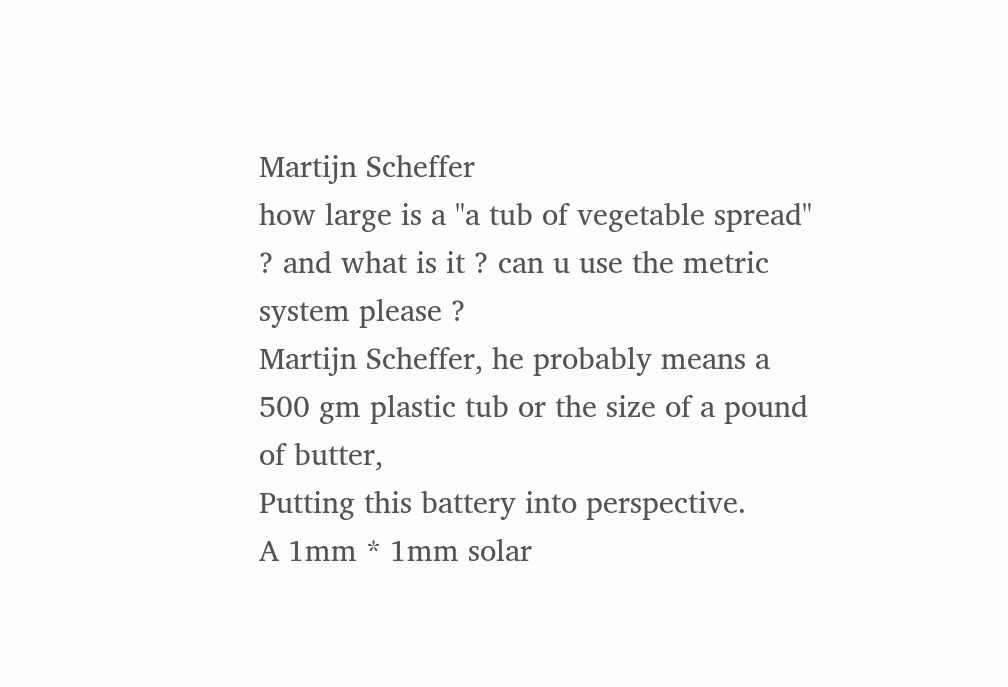Martijn Scheffer
how large is a "a tub of vegetable spread" ? and what is it ? can u use the metric system please ?
Martijn Scheffer, he probably means a 500 gm plastic tub or the size of a pound of butter,
Putting this battery into perspective.
A 1mm * 1mm solar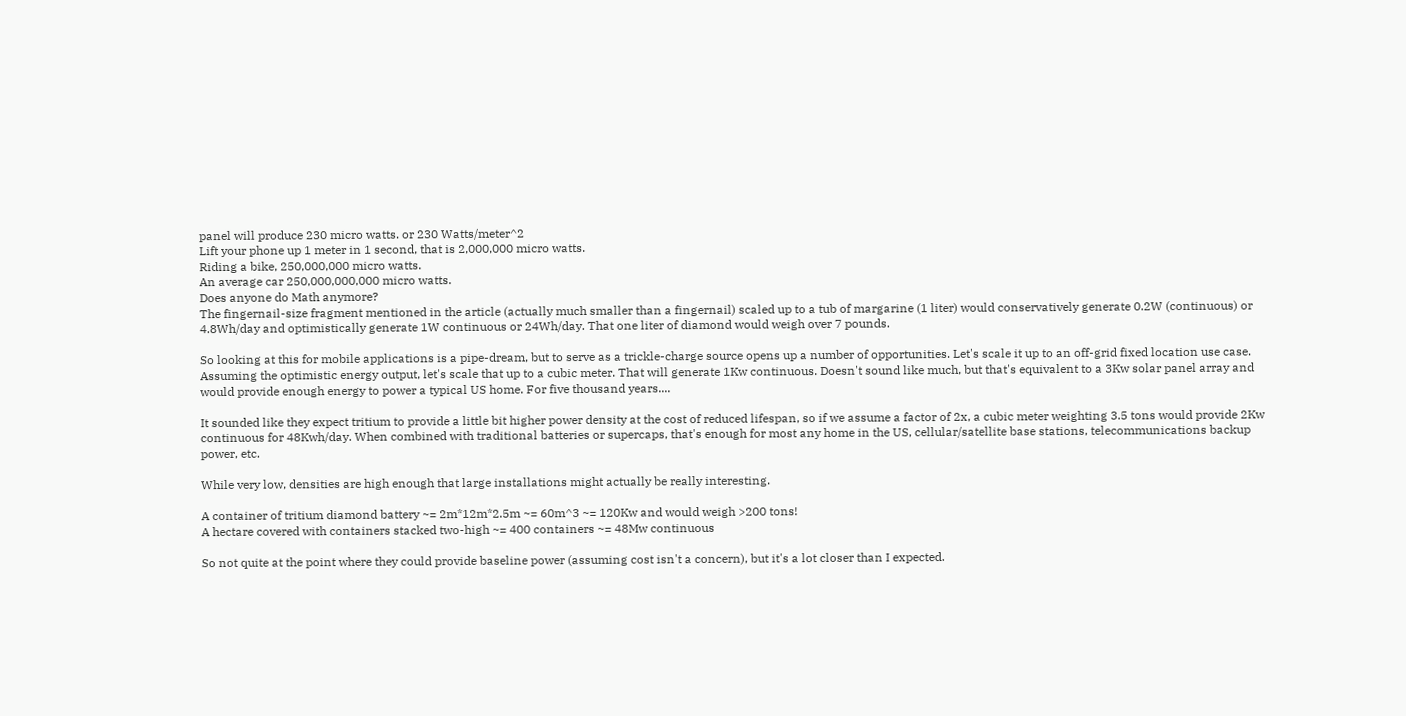panel will produce 230 micro watts. or 230 Watts/meter^2
Lift your phone up 1 meter in 1 second, that is 2,000,000 micro watts.
Riding a bike, 250,000,000 micro watts.
An average car 250,000,000,000 micro watts.
Does anyone do Math anymore?
The fingernail-size fragment mentioned in the article (actually much smaller than a fingernail) scaled up to a tub of margarine (1 liter) would conservatively generate 0.2W (continuous) or 4.8Wh/day and optimistically generate 1W continuous or 24Wh/day. That one liter of diamond would weigh over 7 pounds.

So looking at this for mobile applications is a pipe-dream, but to serve as a trickle-charge source opens up a number of opportunities. Let's scale it up to an off-grid fixed location use case. Assuming the optimistic energy output, let's scale that up to a cubic meter. That will generate 1Kw continuous. Doesn't sound like much, but that's equivalent to a 3Kw solar panel array and would provide enough energy to power a typical US home. For five thousand years....

It sounded like they expect tritium to provide a little bit higher power density at the cost of reduced lifespan, so if we assume a factor of 2x, a cubic meter weighting 3.5 tons would provide 2Kw continuous for 48Kwh/day. When combined with traditional batteries or supercaps, that's enough for most any home in the US, cellular/satellite base stations, telecommunications backup power, etc.

While very low, densities are high enough that large installations might actually be really interesting.

A container of tritium diamond battery ~= 2m*12m*2.5m ~= 60m^3 ~= 120Kw and would weigh >200 tons!
A hectare covered with containers stacked two-high ~= 400 containers ~= 48Mw continuous

So not quite at the point where they could provide baseline power (assuming cost isn't a concern), but it's a lot closer than I expected.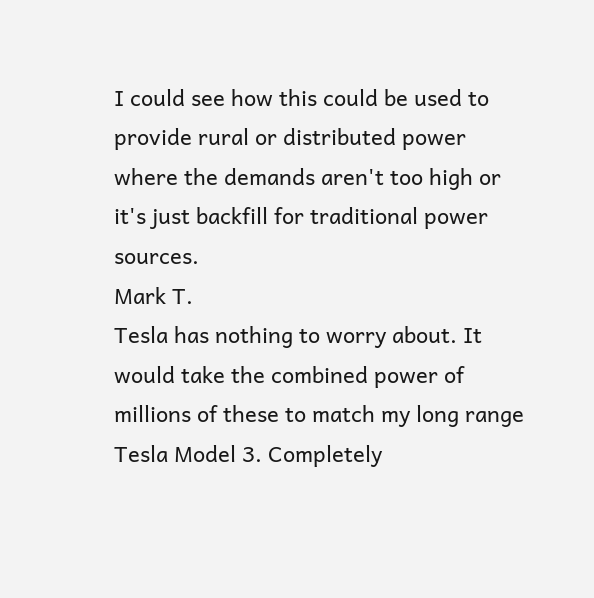I could see how this could be used to provide rural or distributed power where the demands aren't too high or it's just backfill for traditional power sources.
Mark T.
Tesla has nothing to worry about. It would take the combined power of millions of these to match my long range Tesla Model 3. Completely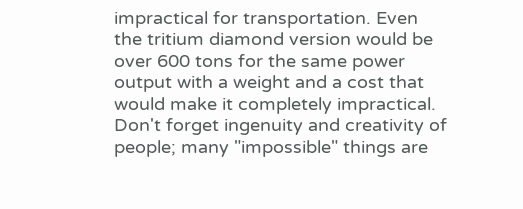impractical for transportation. Even the tritium diamond version would be over 600 tons for the same power output with a weight and a cost that would make it completely impractical.
Don't forget ingenuity and creativity of people; many "impossible" things are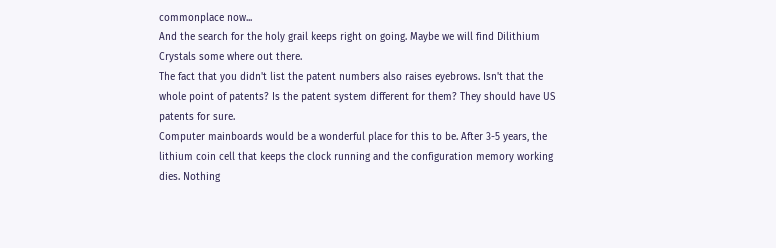commonplace now...
And the search for the holy grail keeps right on going. Maybe we will find Dilithium Crystals some where out there.
The fact that you didn't list the patent numbers also raises eyebrows. Isn't that the whole point of patents? Is the patent system different for them? They should have US patents for sure.
Computer mainboards would be a wonderful place for this to be. After 3-5 years, the lithium coin cell that keeps the clock running and the configuration memory working dies. Nothing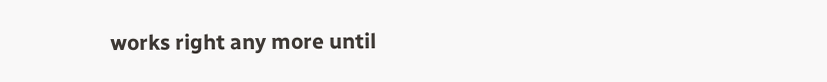works right any more until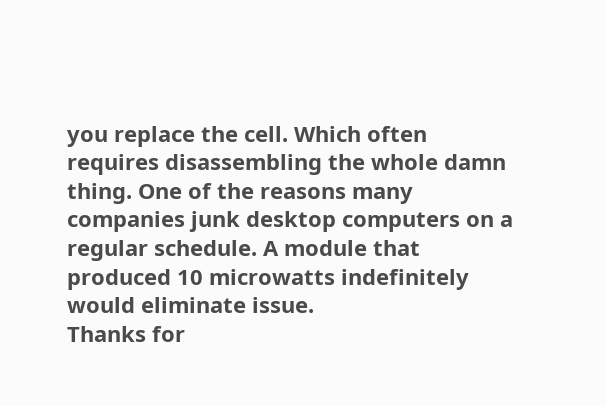you replace the cell. Which often requires disassembling the whole damn thing. One of the reasons many companies junk desktop computers on a regular schedule. A module that produced 10 microwatts indefinitely would eliminate issue.
Thanks for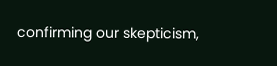confirming our skepticism,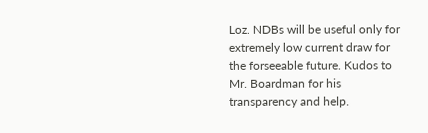Loz. NDBs will be useful only for extremely low current draw for the forseeable future. Kudos to Mr. Boardman for his transparency and help.